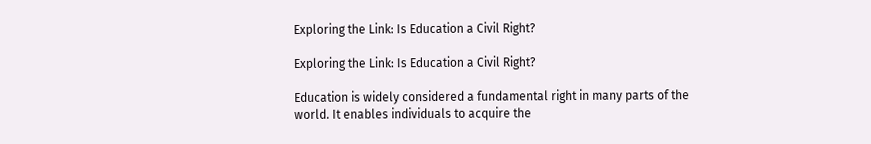Exploring the Link: Is Education a Civil Right?

Exploring the Link: Is Education a Civil Right?

Education is widely considered a fundamental right in many parts of the world. It enables individuals to acquire the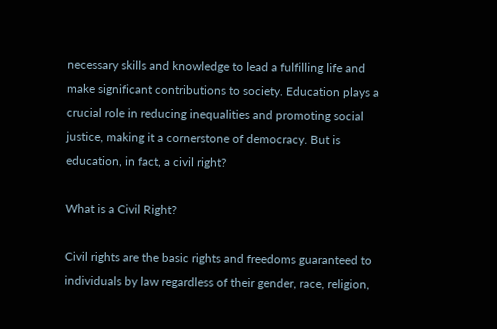necessary skills and knowledge to lead a fulfilling life and make significant contributions to society. Education plays a crucial role in reducing inequalities and promoting social justice, making it a cornerstone of democracy. But is education, in fact, a civil right?

What is a Civil Right?

Civil rights are the basic rights and freedoms guaranteed to individuals by law regardless of their gender, race, religion,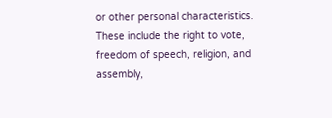or other personal characteristics. These include the right to vote, freedom of speech, religion, and assembly,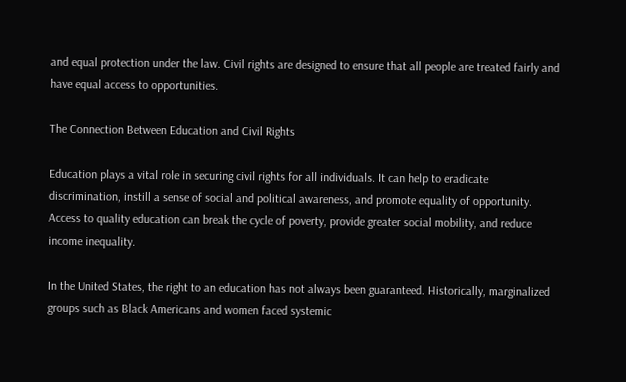and equal protection under the law. Civil rights are designed to ensure that all people are treated fairly and have equal access to opportunities.

The Connection Between Education and Civil Rights

Education plays a vital role in securing civil rights for all individuals. It can help to eradicate discrimination, instill a sense of social and political awareness, and promote equality of opportunity. Access to quality education can break the cycle of poverty, provide greater social mobility, and reduce income inequality.

In the United States, the right to an education has not always been guaranteed. Historically, marginalized groups such as Black Americans and women faced systemic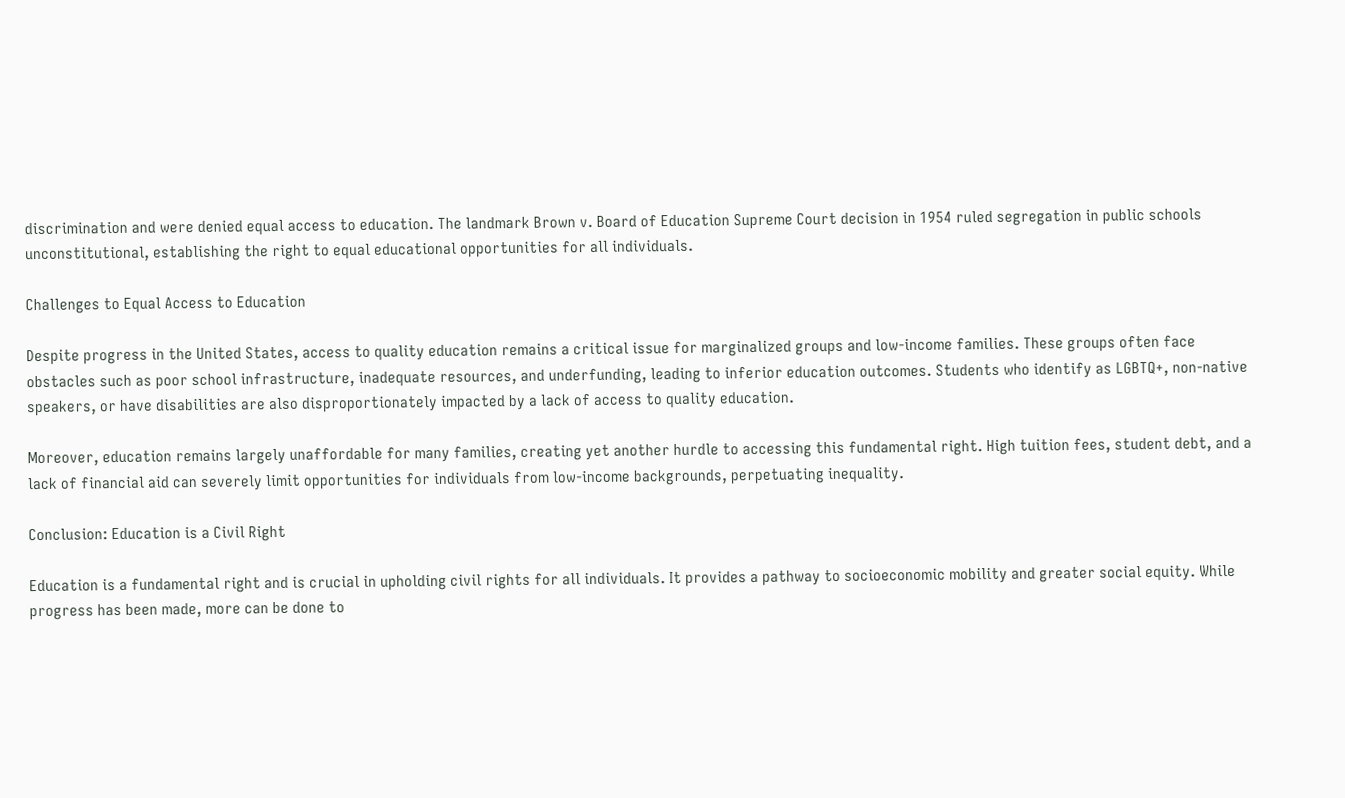discrimination and were denied equal access to education. The landmark Brown v. Board of Education Supreme Court decision in 1954 ruled segregation in public schools unconstitutional, establishing the right to equal educational opportunities for all individuals.

Challenges to Equal Access to Education

Despite progress in the United States, access to quality education remains a critical issue for marginalized groups and low-income families. These groups often face obstacles such as poor school infrastructure, inadequate resources, and underfunding, leading to inferior education outcomes. Students who identify as LGBTQ+, non-native speakers, or have disabilities are also disproportionately impacted by a lack of access to quality education.

Moreover, education remains largely unaffordable for many families, creating yet another hurdle to accessing this fundamental right. High tuition fees, student debt, and a lack of financial aid can severely limit opportunities for individuals from low-income backgrounds, perpetuating inequality.

Conclusion: Education is a Civil Right

Education is a fundamental right and is crucial in upholding civil rights for all individuals. It provides a pathway to socioeconomic mobility and greater social equity. While progress has been made, more can be done to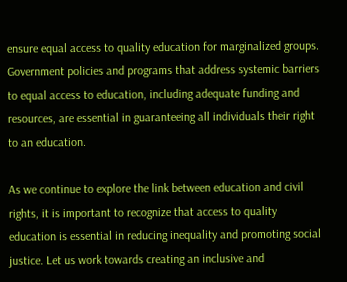ensure equal access to quality education for marginalized groups. Government policies and programs that address systemic barriers to equal access to education, including adequate funding and resources, are essential in guaranteeing all individuals their right to an education.

As we continue to explore the link between education and civil rights, it is important to recognize that access to quality education is essential in reducing inequality and promoting social justice. Let us work towards creating an inclusive and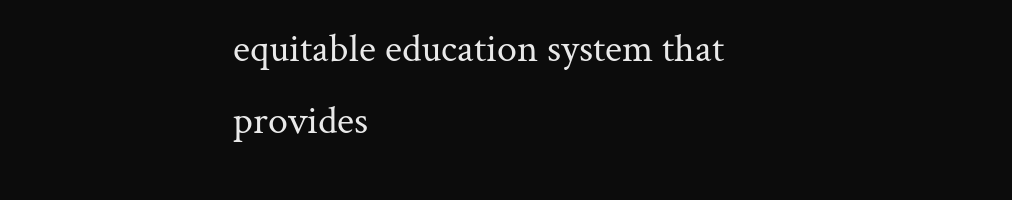equitable education system that provides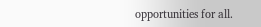opportunities for all.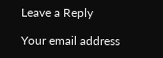Leave a Reply

Your email address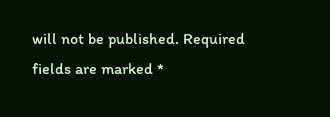will not be published. Required fields are marked *